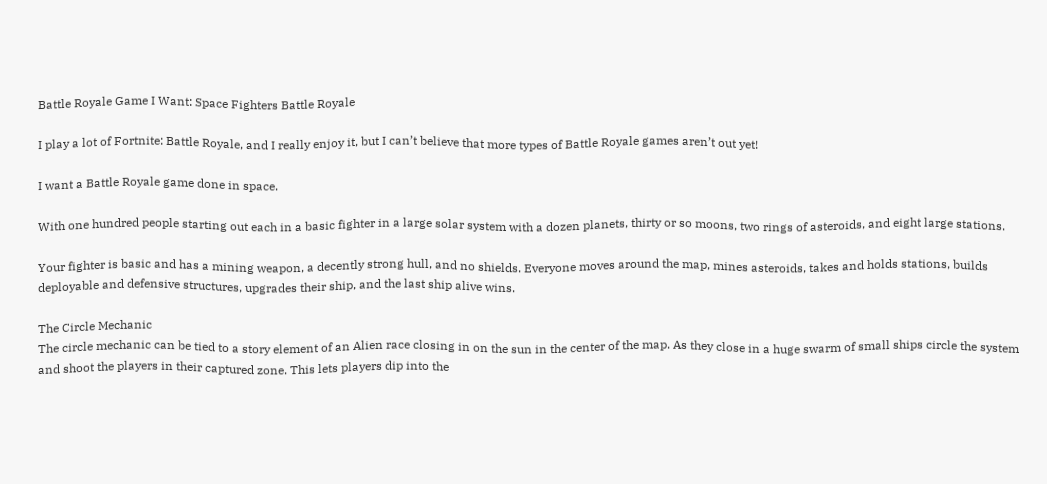Battle Royale Game I Want: Space Fighters Battle Royale

I play a lot of Fortnite: Battle Royale, and I really enjoy it, but I can’t believe that more types of Battle Royale games aren’t out yet!

I want a Battle Royale game done in space.

With one hundred people starting out each in a basic fighter in a large solar system with a dozen planets, thirty or so moons, two rings of asteroids, and eight large stations.

Your fighter is basic and has a mining weapon, a decently strong hull, and no shields. Everyone moves around the map, mines asteroids, takes and holds stations, builds deployable and defensive structures, upgrades their ship, and the last ship alive wins.

The Circle Mechanic
The circle mechanic can be tied to a story element of an Alien race closing in on the sun in the center of the map. As they close in a huge swarm of small ships circle the system and shoot the players in their captured zone. This lets players dip into the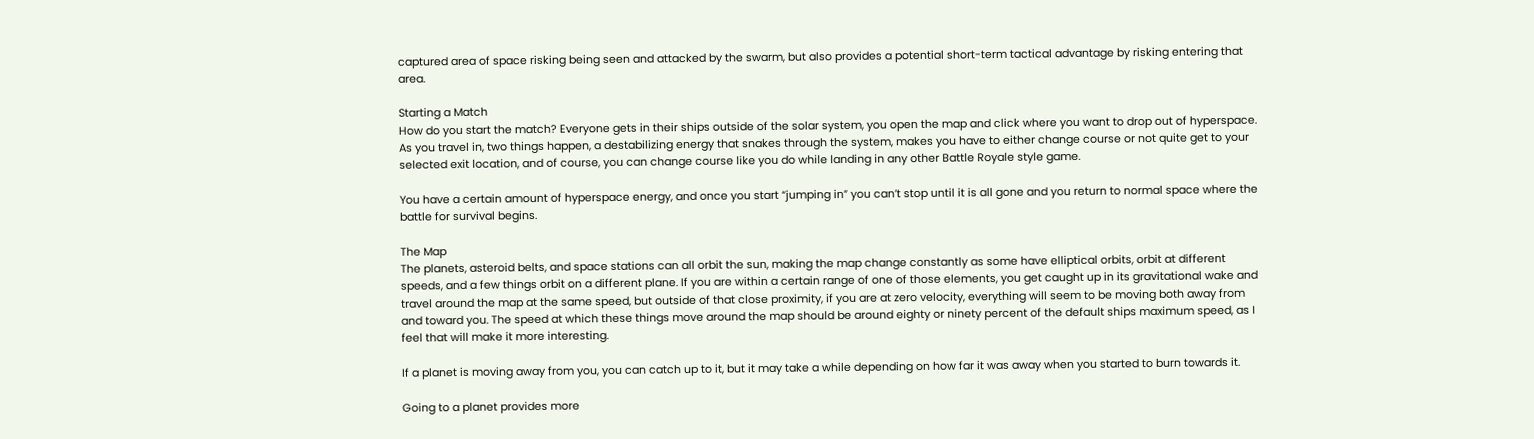captured area of space risking being seen and attacked by the swarm, but also provides a potential short-term tactical advantage by risking entering that area.

Starting a Match
How do you start the match? Everyone gets in their ships outside of the solar system, you open the map and click where you want to drop out of hyperspace. As you travel in, two things happen, a destabilizing energy that snakes through the system, makes you have to either change course or not quite get to your selected exit location, and of course, you can change course like you do while landing in any other Battle Royale style game.

You have a certain amount of hyperspace energy, and once you start “jumping in” you can’t stop until it is all gone and you return to normal space where the battle for survival begins.

The Map
The planets, asteroid belts, and space stations can all orbit the sun, making the map change constantly as some have elliptical orbits, orbit at different speeds, and a few things orbit on a different plane. If you are within a certain range of one of those elements, you get caught up in its gravitational wake and travel around the map at the same speed, but outside of that close proximity, if you are at zero velocity, everything will seem to be moving both away from and toward you. The speed at which these things move around the map should be around eighty or ninety percent of the default ships maximum speed, as I feel that will make it more interesting.

If a planet is moving away from you, you can catch up to it, but it may take a while depending on how far it was away when you started to burn towards it.

Going to a planet provides more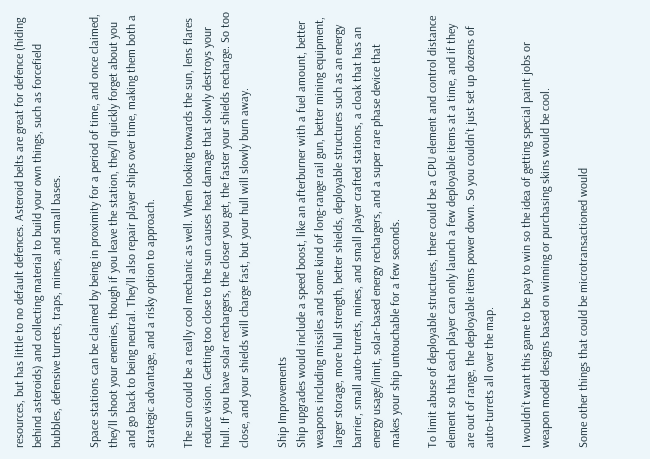resources, but has little to no default defences. Asteroid belts are great for defence (hiding behind asteroids) and collecting material to build your own things, such as forcefield bubbles, defensive turrets, traps, mines, and small bases.

Space stations can be claimed by being in proximity for a period of time, and once claimed, they’ll shoot your enemies, though if you leave the station, they’ll quickly forget about you and go back to being neutral. They’ll also repair player ships over time, making them both a strategic advantage, and a risky option to approach.

The sun could be a really cool mechanic as well. When looking towards the sun, lens flares reduce vision. Getting too close to the sun causes heat damage that slowly destroys your hull. If you have solar rechargers, the closer you get, the faster your shields recharge. So too close, and your shields will charge fast, but your hull will slowly burn away.

Ship Improvements
Ship upgrades would include a speed boost, like an afterburner with a fuel amount, better weapons including missiles and some kind of long-range rail gun, better mining equipment, larger storage, more hull strength, better shields, deployable structures such as an energy barrier, small auto-turrets, mines, and small player crafted stations, a cloak that has an energy usage/limit, solar-based energy rechargers, and a super rare phase device that makes your ship untouchable for a few seconds.

To limit abuse of deployable structures, there could be a CPU element and control distance element so that each player can only launch a few deployable items at a time, and if they are out of range, the deployable items power down. So you couldn’t just set up dozens of auto-turrets all over the map.

I wouldn’t want this game to be pay to win so the idea of getting special paint jobs or weapon model designs based on winning or purchasing skins would be cool.

Some other things that could be microtransactioned would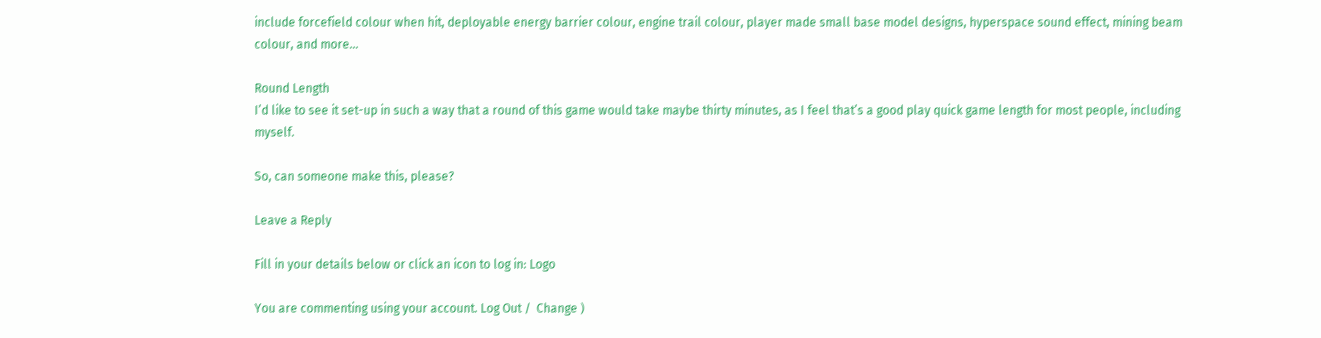include forcefield colour when hit, deployable energy barrier colour, engine trail colour, player made small base model designs, hyperspace sound effect, mining beam colour, and more…

Round Length
I’d like to see it set-up in such a way that a round of this game would take maybe thirty minutes, as I feel that’s a good play quick game length for most people, including myself.

So, can someone make this, please?

Leave a Reply

Fill in your details below or click an icon to log in: Logo

You are commenting using your account. Log Out /  Change )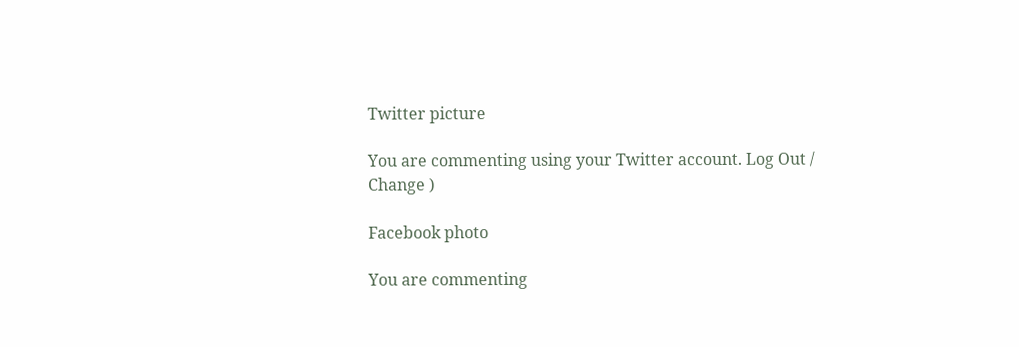Twitter picture

You are commenting using your Twitter account. Log Out /  Change )

Facebook photo

You are commenting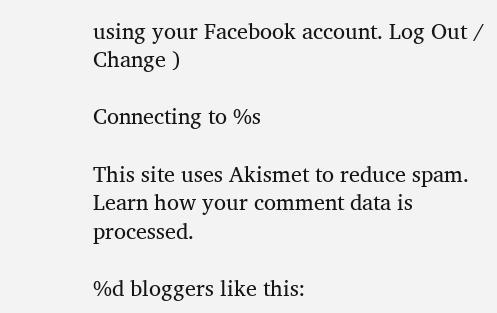using your Facebook account. Log Out /  Change )

Connecting to %s

This site uses Akismet to reduce spam. Learn how your comment data is processed.

%d bloggers like this: